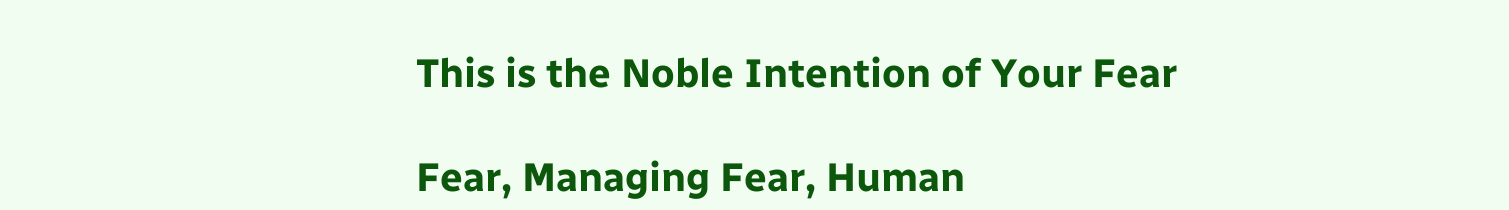This is the Noble Intention of Your Fear

Fear, Managing Fear, Human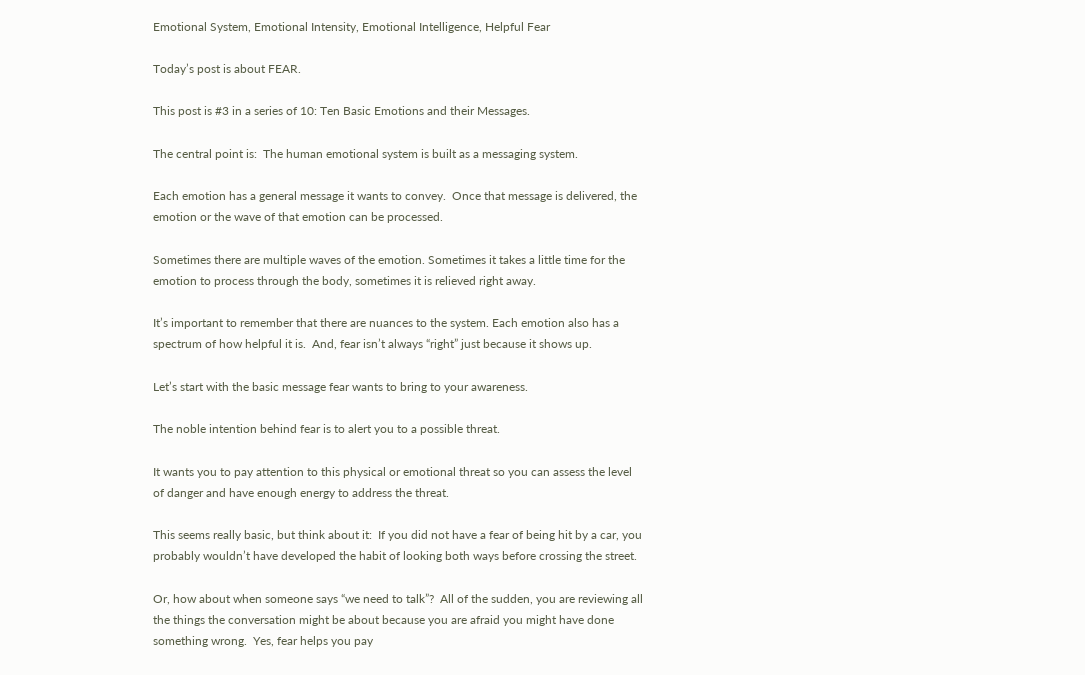Emotional System, Emotional Intensity, Emotional Intelligence, Helpful Fear

Today’s post is about FEAR.

This post is #3 in a series of 10: Ten Basic Emotions and their Messages.

The central point is:  The human emotional system is built as a messaging system.

Each emotion has a general message it wants to convey.  Once that message is delivered, the emotion or the wave of that emotion can be processed.

Sometimes there are multiple waves of the emotion. Sometimes it takes a little time for the emotion to process through the body, sometimes it is relieved right away.

It’s important to remember that there are nuances to the system. Each emotion also has a spectrum of how helpful it is.  And, fear isn’t always “right” just because it shows up.

Let’s start with the basic message fear wants to bring to your awareness.

The noble intention behind fear is to alert you to a possible threat.

It wants you to pay attention to this physical or emotional threat so you can assess the level of danger and have enough energy to address the threat.

This seems really basic, but think about it:  If you did not have a fear of being hit by a car, you probably wouldn’t have developed the habit of looking both ways before crossing the street.

Or, how about when someone says “we need to talk”?  All of the sudden, you are reviewing all the things the conversation might be about because you are afraid you might have done something wrong.  Yes, fear helps you pay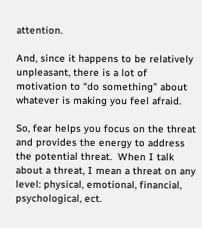attention.

And, since it happens to be relatively unpleasant, there is a lot of motivation to “do something” about whatever is making you feel afraid.

So, fear helps you focus on the threat and provides the energy to address the potential threat.  When I talk about a threat, I mean a threat on any level: physical, emotional, financial, psychological, ect.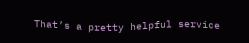That’s a pretty helpful service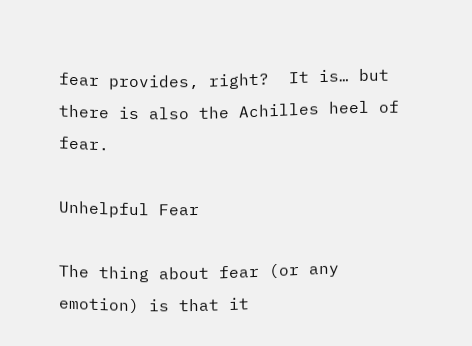fear provides, right?  It is… but there is also the Achilles heel of fear.

Unhelpful Fear

The thing about fear (or any emotion) is that it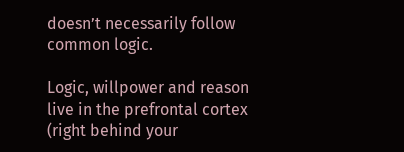doesn’t necessarily follow common logic.

Logic, willpower and reason live in the prefrontal cortex (right behind your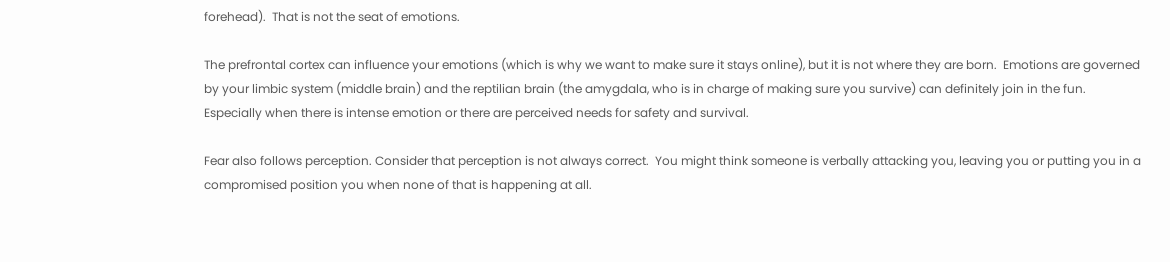forehead).  That is not the seat of emotions.

The prefrontal cortex can influence your emotions (which is why we want to make sure it stays online), but it is not where they are born.  Emotions are governed by your limbic system (middle brain) and the reptilian brain (the amygdala, who is in charge of making sure you survive) can definitely join in the fun.  Especially when there is intense emotion or there are perceived needs for safety and survival.

Fear also follows perception. Consider that perception is not always correct.  You might think someone is verbally attacking you, leaving you or putting you in a compromised position you when none of that is happening at all.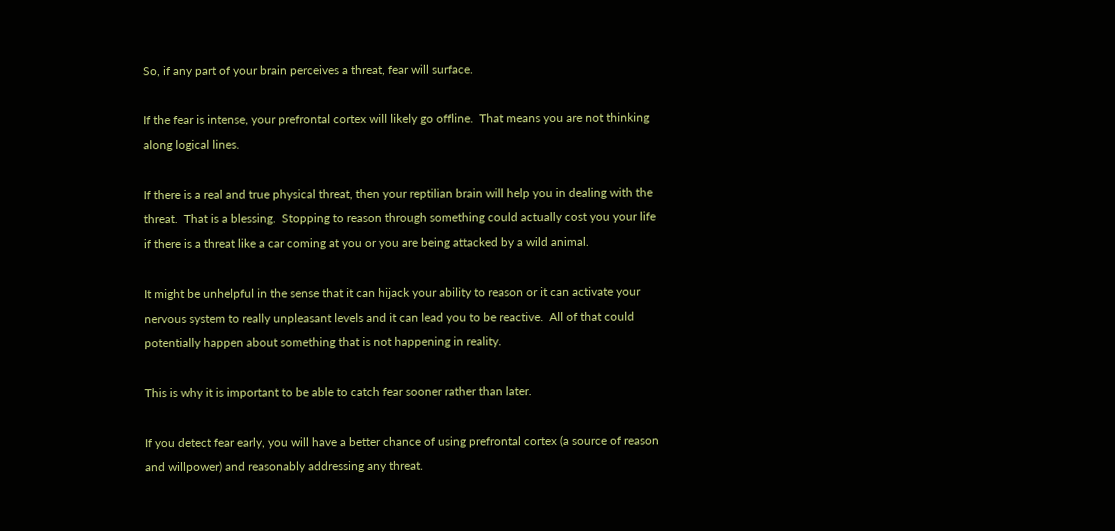So, if any part of your brain perceives a threat, fear will surface.

If the fear is intense, your prefrontal cortex will likely go offline.  That means you are not thinking along logical lines.

If there is a real and true physical threat, then your reptilian brain will help you in dealing with the threat.  That is a blessing.  Stopping to reason through something could actually cost you your life if there is a threat like a car coming at you or you are being attacked by a wild animal.

It might be unhelpful in the sense that it can hijack your ability to reason or it can activate your nervous system to really unpleasant levels and it can lead you to be reactive.  All of that could potentially happen about something that is not happening in reality.

This is why it is important to be able to catch fear sooner rather than later.

If you detect fear early, you will have a better chance of using prefrontal cortex (a source of reason and willpower) and reasonably addressing any threat.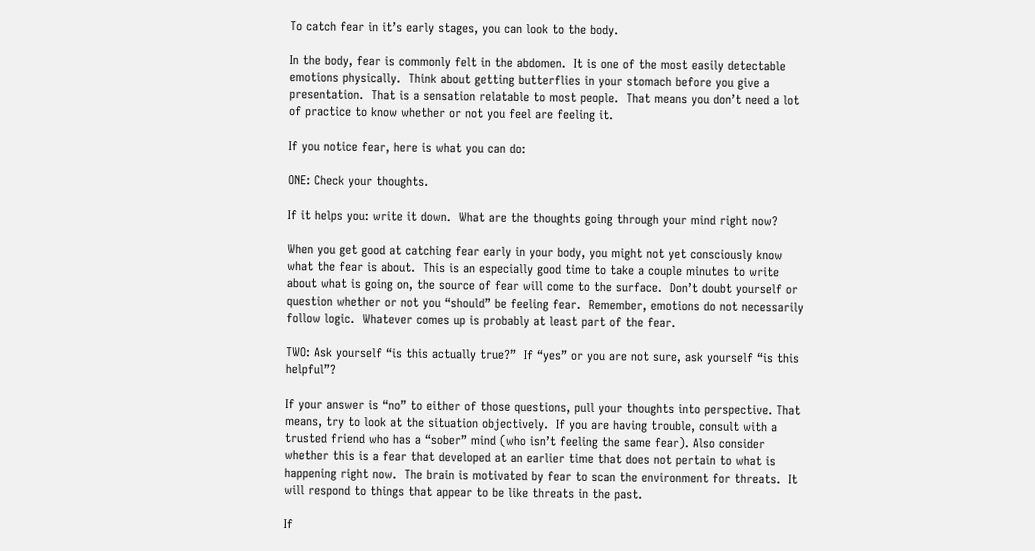To catch fear in it’s early stages, you can look to the body.

In the body, fear is commonly felt in the abdomen.  It is one of the most easily detectable emotions physically.  Think about getting butterflies in your stomach before you give a presentation.  That is a sensation relatable to most people.  That means you don’t need a lot of practice to know whether or not you feel are feeling it.

If you notice fear, here is what you can do:

ONE: Check your thoughts.

If it helps you: write it down.  What are the thoughts going through your mind right now?

When you get good at catching fear early in your body, you might not yet consciously know what the fear is about.  This is an especially good time to take a couple minutes to write about what is going on, the source of fear will come to the surface.  Don’t doubt yourself or question whether or not you “should” be feeling fear.  Remember, emotions do not necessarily follow logic.  Whatever comes up is probably at least part of the fear.

TWO: Ask yourself “is this actually true?”  If “yes” or you are not sure, ask yourself “is this helpful”?

If your answer is “no” to either of those questions, pull your thoughts into perspective. That means, try to look at the situation objectively.  If you are having trouble, consult with a trusted friend who has a “sober” mind (who isn’t feeling the same fear). Also consider whether this is a fear that developed at an earlier time that does not pertain to what is happening right now.  The brain is motivated by fear to scan the environment for threats.  It will respond to things that appear to be like threats in the past.

If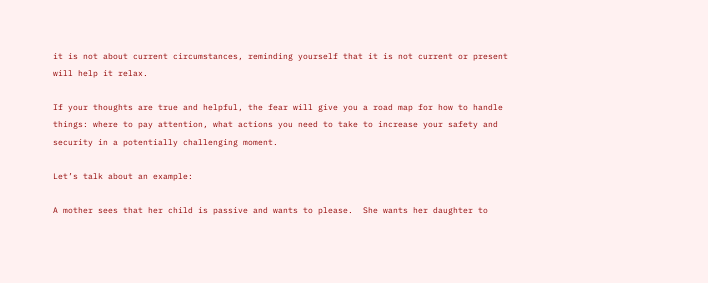it is not about current circumstances, reminding yourself that it is not current or present will help it relax.

If your thoughts are true and helpful, the fear will give you a road map for how to handle things: where to pay attention, what actions you need to take to increase your safety and security in a potentially challenging moment.

Let’s talk about an example:

A mother sees that her child is passive and wants to please.  She wants her daughter to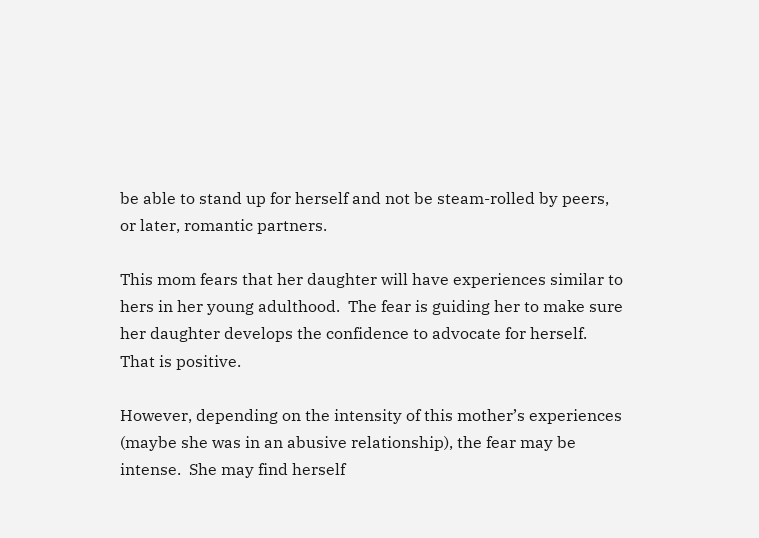be able to stand up for herself and not be steam-rolled by peers, or later, romantic partners.

This mom fears that her daughter will have experiences similar to hers in her young adulthood.  The fear is guiding her to make sure her daughter develops the confidence to advocate for herself.  That is positive.

However, depending on the intensity of this mother’s experiences (maybe she was in an abusive relationship), the fear may be intense.  She may find herself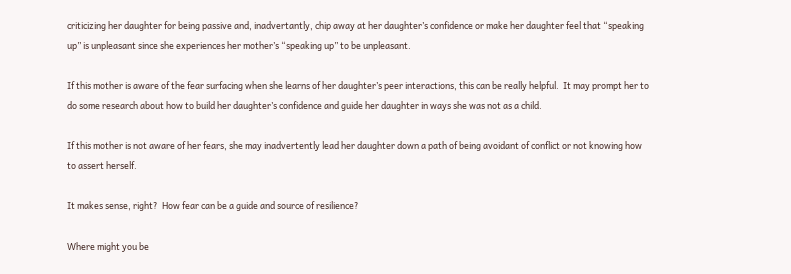criticizing her daughter for being passive and, inadvertantly, chip away at her daughter’s confidence or make her daughter feel that “speaking up” is unpleasant since she experiences her mother’s “speaking up” to be unpleasant.

If this mother is aware of the fear surfacing when she learns of her daughter’s peer interactions, this can be really helpful.  It may prompt her to do some research about how to build her daughter’s confidence and guide her daughter in ways she was not as a child.

If this mother is not aware of her fears, she may inadvertently lead her daughter down a path of being avoidant of conflict or not knowing how to assert herself.

It makes sense, right?  How fear can be a guide and source of resilience?

Where might you be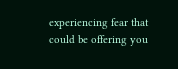experiencing fear that could be offering you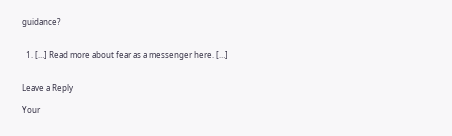guidance?


  1. […] Read more about fear as a messenger here. […]


Leave a Reply

Your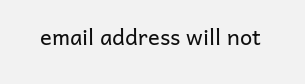email address will not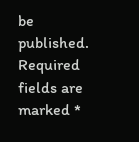be published. Required fields are marked *